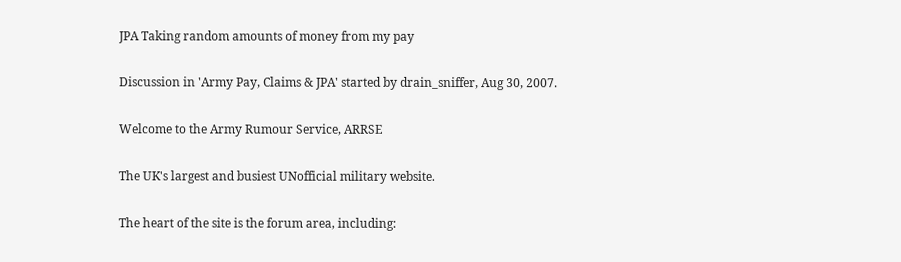JPA Taking random amounts of money from my pay

Discussion in 'Army Pay, Claims & JPA' started by drain_sniffer, Aug 30, 2007.

Welcome to the Army Rumour Service, ARRSE

The UK's largest and busiest UNofficial military website.

The heart of the site is the forum area, including: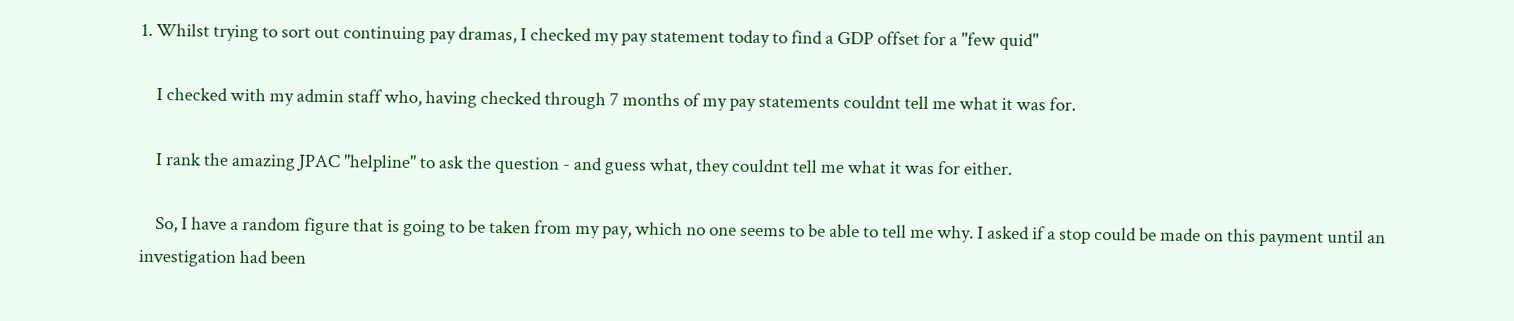1. Whilst trying to sort out continuing pay dramas, I checked my pay statement today to find a GDP offset for a "few quid"

    I checked with my admin staff who, having checked through 7 months of my pay statements couldnt tell me what it was for.

    I rank the amazing JPAC "helpline" to ask the question - and guess what, they couldnt tell me what it was for either.

    So, I have a random figure that is going to be taken from my pay, which no one seems to be able to tell me why. I asked if a stop could be made on this payment until an investigation had been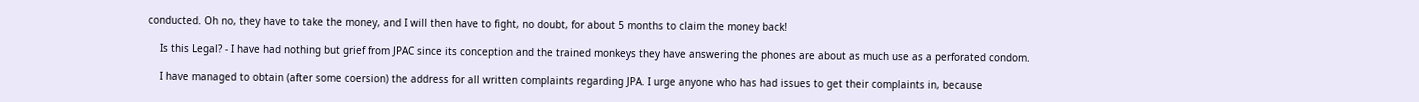conducted. Oh no, they have to take the money, and I will then have to fight, no doubt, for about 5 months to claim the money back!

    Is this Legal? - I have had nothing but grief from JPAC since its conception and the trained monkeys they have answering the phones are about as much use as a perforated condom.

    I have managed to obtain (after some coersion) the address for all written complaints regarding JPA. I urge anyone who has had issues to get their complaints in, because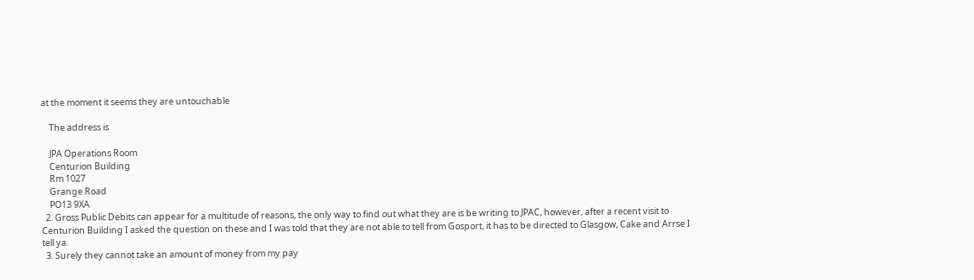at the moment it seems they are untouchable

    The address is

    JPA Operations Room
    Centurion Building
    Rm 1027
    Grange Road
    PO13 9XA
  2. Gross Public Debits can appear for a multitude of reasons, the only way to find out what they are is be writing to JPAC, however, after a recent visit to Centurion Building I asked the question on these and I was told that they are not able to tell from Gosport, it has to be directed to Glasgow, Cake and Arrse I tell ya.
  3. Surely they cannot take an amount of money from my pay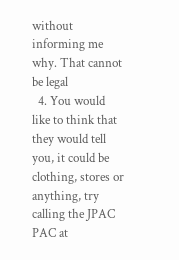without informing me why. That cannot be legal
  4. You would like to think that they would tell you, it could be clothing, stores or anything, try calling the JPAC PAC at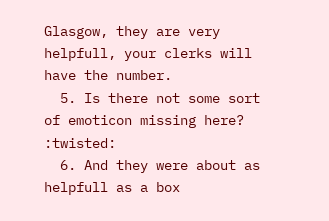Glasgow, they are very helpfull, your clerks will have the number.
  5. Is there not some sort of emoticon missing here? :twisted:
  6. And they were about as helpfull as a box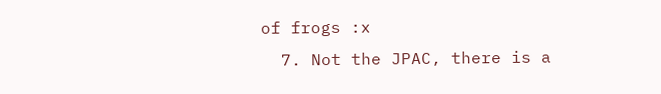of frogs :x
  7. Not the JPAC, there is a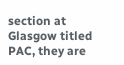section at Glasgow titled PAC, they are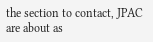the section to contact, JPAC are about as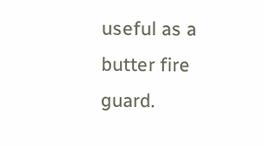useful as a butter fire guard.